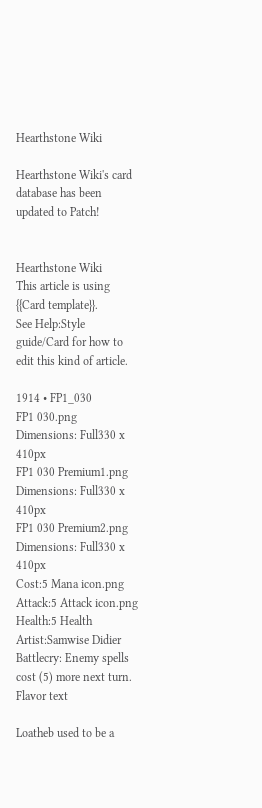Hearthstone Wiki

Hearthstone Wiki's card database has been updated to Patch!


Hearthstone Wiki
This article is using {{Card template}}.
See Help:Style guide/Card for how to edit this kind of article.

1914 • FP1_030
FP1 030.png
Dimensions: Full330 x 410px
FP1 030 Premium1.png
Dimensions: Full330 x 410px
FP1 030 Premium2.png
Dimensions: Full330 x 410px
Cost:5 Mana icon.png
Attack:5 Attack icon.png
Health:5 Health
Artist:Samwise Didier
Battlecry: Enemy spells cost (5) more next turn.
Flavor text

Loatheb used to be a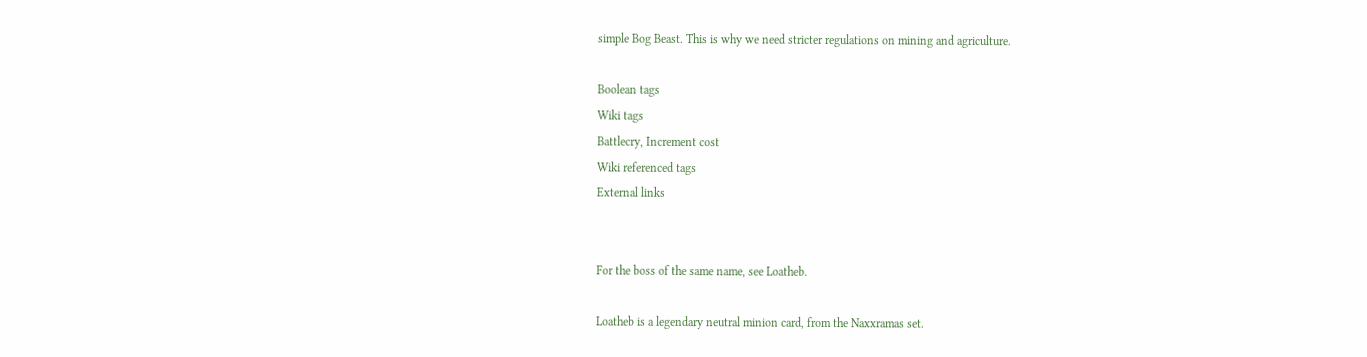simple Bog Beast. This is why we need stricter regulations on mining and agriculture.

Boolean tags
Wiki tags
Battlecry, Increment cost
Wiki referenced tags
External links


For the boss of the same name, see Loatheb.

Loatheb is a legendary neutral minion card, from the Naxxramas set.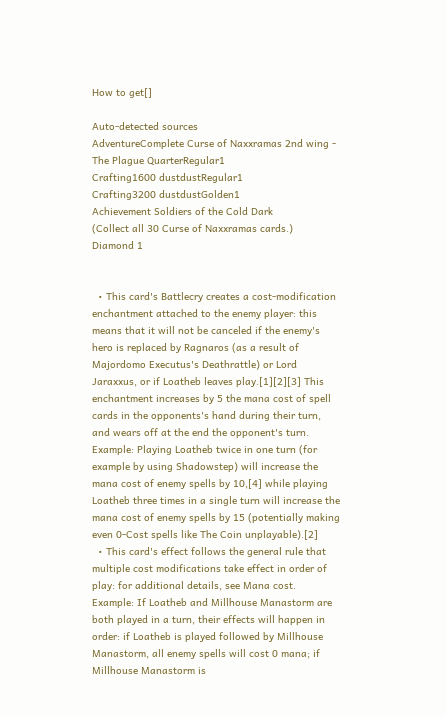How to get[]

Auto-detected sources
AdventureComplete Curse of Naxxramas 2nd wing - The Plague QuarterRegular1
Crafting1600 dustdustRegular1
Crafting3200 dustdustGolden1
Achievement Soldiers of the Cold Dark
(Collect all 30 Curse of Naxxramas cards.)
Diamond 1


  • This card's Battlecry creates a cost-modification enchantment attached to the enemy player: this means that it will not be canceled if the enemy's hero is replaced by Ragnaros (as a result of Majordomo Executus's Deathrattle) or Lord Jaraxxus, or if Loatheb leaves play.[1][2][3] This enchantment increases by 5 the mana cost of spell cards in the opponents's hand during their turn, and wears off at the end the opponent's turn.
Example: Playing Loatheb twice in one turn (for example by using Shadowstep) will increase the mana cost of enemy spells by 10,[4] while playing Loatheb three times in a single turn will increase the mana cost of enemy spells by 15 (potentially making even 0-Cost spells like The Coin unplayable).[2]
  • This card's effect follows the general rule that multiple cost modifications take effect in order of play: for additional details, see Mana cost.
Example: If Loatheb and Millhouse Manastorm are both played in a turn, their effects will happen in order: if Loatheb is played followed by Millhouse Manastorm, all enemy spells will cost 0 mana; if Millhouse Manastorm is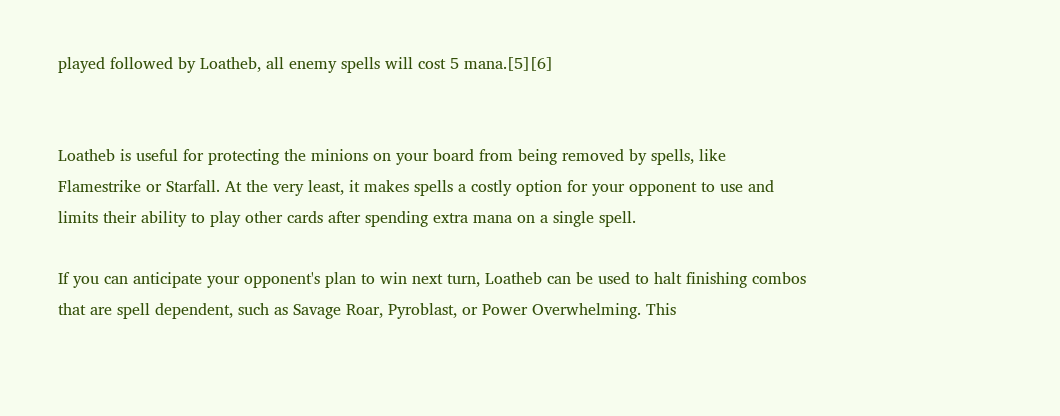played followed by Loatheb, all enemy spells will cost 5 mana.[5][6]


Loatheb is useful for protecting the minions on your board from being removed by spells, like Flamestrike or Starfall. At the very least, it makes spells a costly option for your opponent to use and limits their ability to play other cards after spending extra mana on a single spell.

If you can anticipate your opponent's plan to win next turn, Loatheb can be used to halt finishing combos that are spell dependent, such as Savage Roar, Pyroblast, or Power Overwhelming. This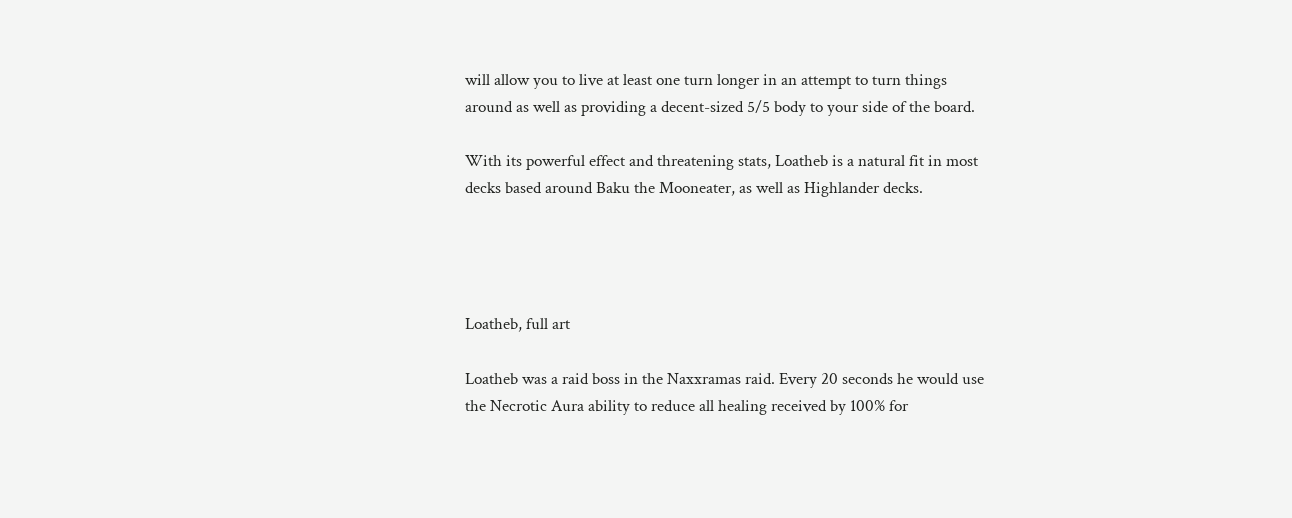will allow you to live at least one turn longer in an attempt to turn things around as well as providing a decent-sized 5/5 body to your side of the board.

With its powerful effect and threatening stats, Loatheb is a natural fit in most decks based around Baku the Mooneater, as well as Highlander decks.




Loatheb, full art

Loatheb was a raid boss in the Naxxramas raid. Every 20 seconds he would use the Necrotic Aura ability to reduce all healing received by 100% for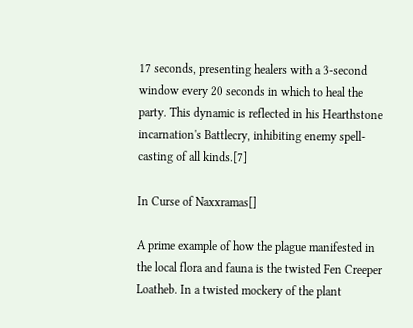17 seconds, presenting healers with a 3-second window every 20 seconds in which to heal the party. This dynamic is reflected in his Hearthstone incarnation's Battlecry, inhibiting enemy spell-casting of all kinds.[7]

In Curse of Naxxramas[]

A prime example of how the plague manifested in the local flora and fauna is the twisted Fen Creeper Loatheb. In a twisted mockery of the plant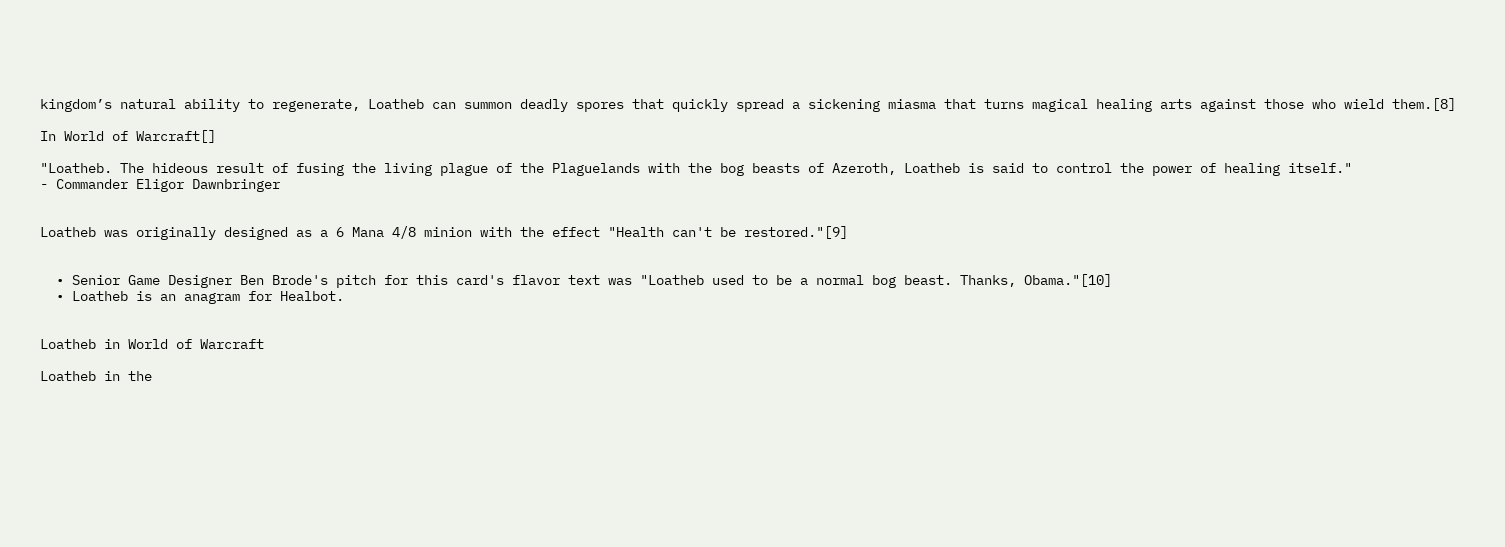kingdom’s natural ability to regenerate, Loatheb can summon deadly spores that quickly spread a sickening miasma that turns magical healing arts against those who wield them.[8]

In World of Warcraft[]

"Loatheb. The hideous result of fusing the living plague of the Plaguelands with the bog beasts of Azeroth, Loatheb is said to control the power of healing itself."
- Commander Eligor Dawnbringer


Loatheb was originally designed as a 6 Mana 4/8 minion with the effect "Health can't be restored."[9]


  • Senior Game Designer Ben Brode's pitch for this card's flavor text was "Loatheb used to be a normal bog beast. Thanks, Obama."[10]
  • Loatheb is an anagram for Healbot.


Loatheb in World of Warcraft

Loatheb in the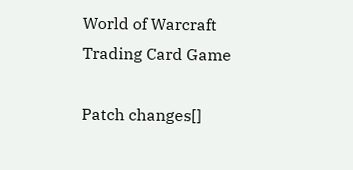World of Warcraft Trading Card Game

Patch changes[]